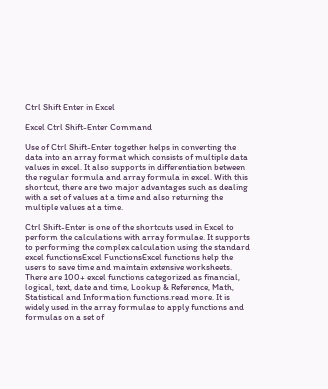Ctrl Shift Enter in Excel

Excel Ctrl Shift-Enter Command

Use of Ctrl Shift-Enter together helps in converting the data into an array format which consists of multiple data values in excel. It also supports in differentiation between the regular formula and array formula in excel. With this shortcut, there are two major advantages such as dealing with a set of values at a time and also returning the multiple values at a time.

Ctrl Shift-Enter is one of the shortcuts used in Excel to perform the calculations with array formulae. It supports to performing the complex calculation using the standard excel functionsExcel FunctionsExcel functions help the users to save time and maintain extensive worksheets. There are 100+ excel functions categorized as financial, logical, text, date and time, Lookup & Reference, Math, Statistical and Information functions.read more. It is widely used in the array formulae to apply functions and formulas on a set of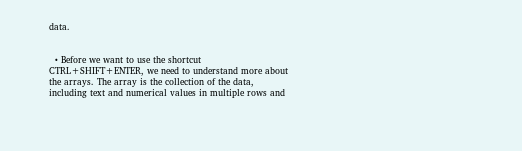data.


  • Before we want to use the shortcut CTRL+SHIFT+ENTER, we need to understand more about the arrays. The array is the collection of the data, including text and numerical values in multiple rows and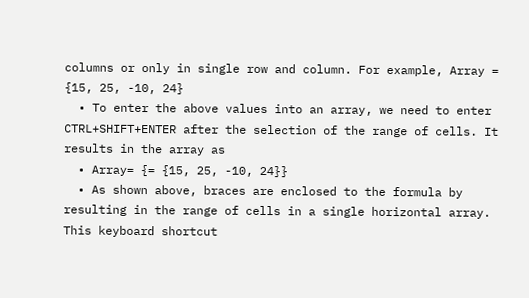columns or only in single row and column. For example, Array = {15, 25, -10, 24}
  • To enter the above values into an array, we need to enter CTRL+SHIFT+ENTER after the selection of the range of cells. It results in the array as
  • Array= {= {15, 25, -10, 24}}
  • As shown above, braces are enclosed to the formula by resulting in the range of cells in a single horizontal array. This keyboard shortcut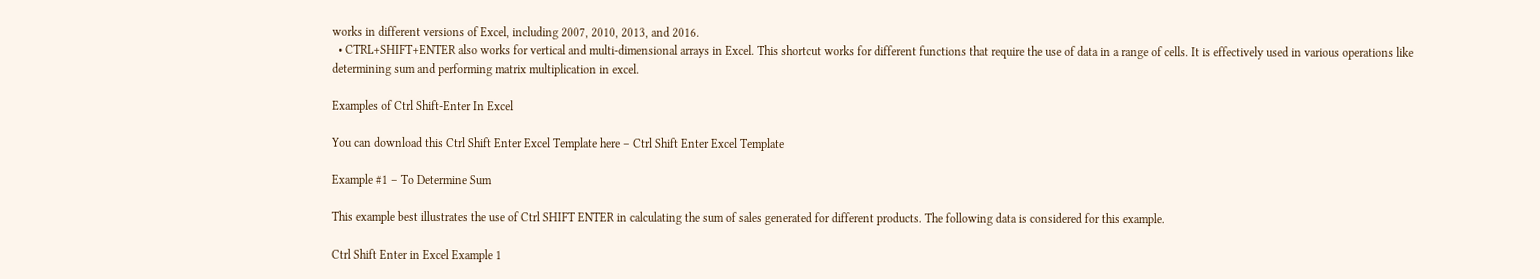works in different versions of Excel, including 2007, 2010, 2013, and 2016.
  • CTRL+SHIFT+ENTER also works for vertical and multi-dimensional arrays in Excel. This shortcut works for different functions that require the use of data in a range of cells. It is effectively used in various operations like determining sum and performing matrix multiplication in excel.

Examples of Ctrl Shift-Enter In Excel

You can download this Ctrl Shift Enter Excel Template here – Ctrl Shift Enter Excel Template

Example #1 – To Determine Sum

This example best illustrates the use of Ctrl SHIFT ENTER in calculating the sum of sales generated for different products. The following data is considered for this example.

Ctrl Shift Enter in Excel Example 1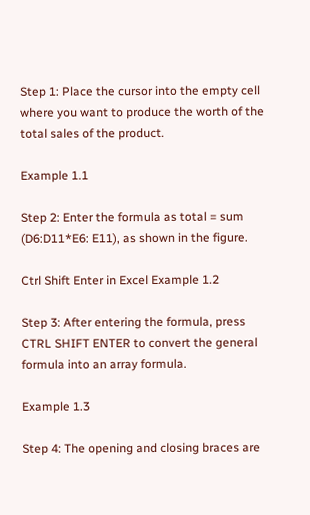Step 1: Place the cursor into the empty cell where you want to produce the worth of the total sales of the product.

Example 1.1

Step 2: Enter the formula as total = sum (D6:D11*E6: E11), as shown in the figure.

Ctrl Shift Enter in Excel Example 1.2

Step 3: After entering the formula, press CTRL SHIFT ENTER to convert the general formula into an array formula.

Example 1.3

Step 4: The opening and closing braces are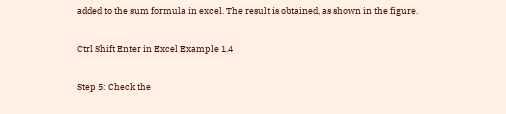added to the sum formula in excel. The result is obtained, as shown in the figure.

Ctrl Shift Enter in Excel Example 1.4

Step 5: Check the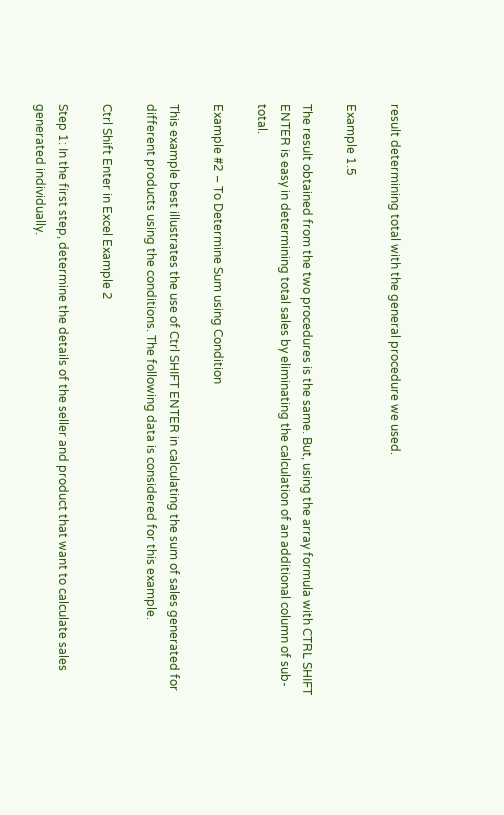result determining total with the general procedure we used.

Example 1.5

The result obtained from the two procedures is the same. But, using the array formula with CTRL SHIFT ENTER is easy in determining total sales by eliminating the calculation of an additional column of sub-total.

Example #2 – To Determine Sum using Condition

This example best illustrates the use of Ctrl SHIFT ENTER in calculating the sum of sales generated for different products using the conditions. The following data is considered for this example.

Ctrl Shift Enter in Excel Example 2

Step 1: In the first step, determine the details of the seller and product that want to calculate sales generated individually.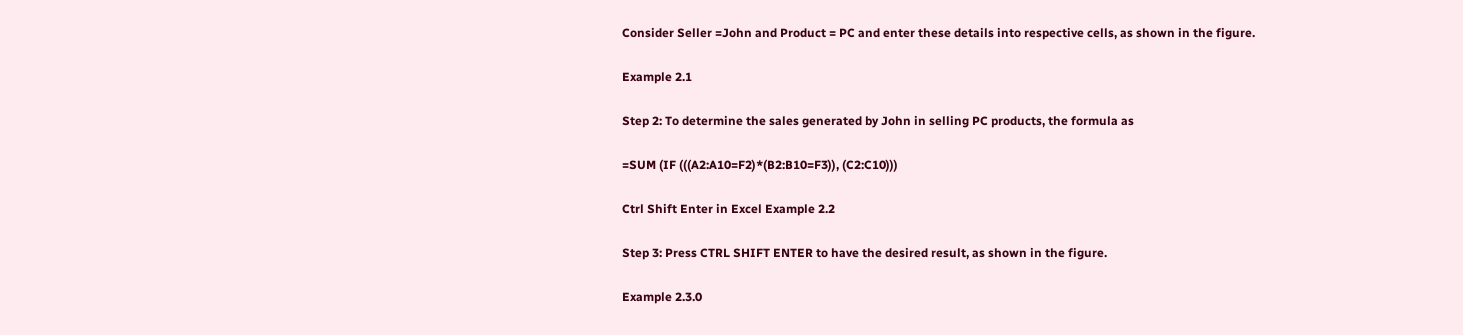Consider Seller =John and Product = PC and enter these details into respective cells, as shown in the figure.

Example 2.1

Step 2: To determine the sales generated by John in selling PC products, the formula as

=SUM (IF (((A2:A10=F2)*(B2:B10=F3)), (C2:C10)))

Ctrl Shift Enter in Excel Example 2.2

Step 3: Press CTRL SHIFT ENTER to have the desired result, as shown in the figure.

Example 2.3.0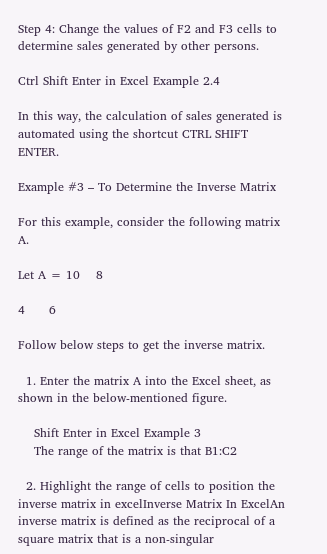Step 4: Change the values of F2 and F3 cells to determine sales generated by other persons.

Ctrl Shift Enter in Excel Example 2.4

In this way, the calculation of sales generated is automated using the shortcut CTRL SHIFT ENTER.

Example #3 – To Determine the Inverse Matrix

For this example, consider the following matrix A.

Let A = 10    8

4      6

Follow below steps to get the inverse matrix.

  1. Enter the matrix A into the Excel sheet, as shown in the below-mentioned figure.

    Shift Enter in Excel Example 3
    The range of the matrix is that B1:C2

  2. Highlight the range of cells to position the inverse matrix in excelInverse Matrix In ExcelAn inverse matrix is defined as the reciprocal of a square matrix that is a non-singular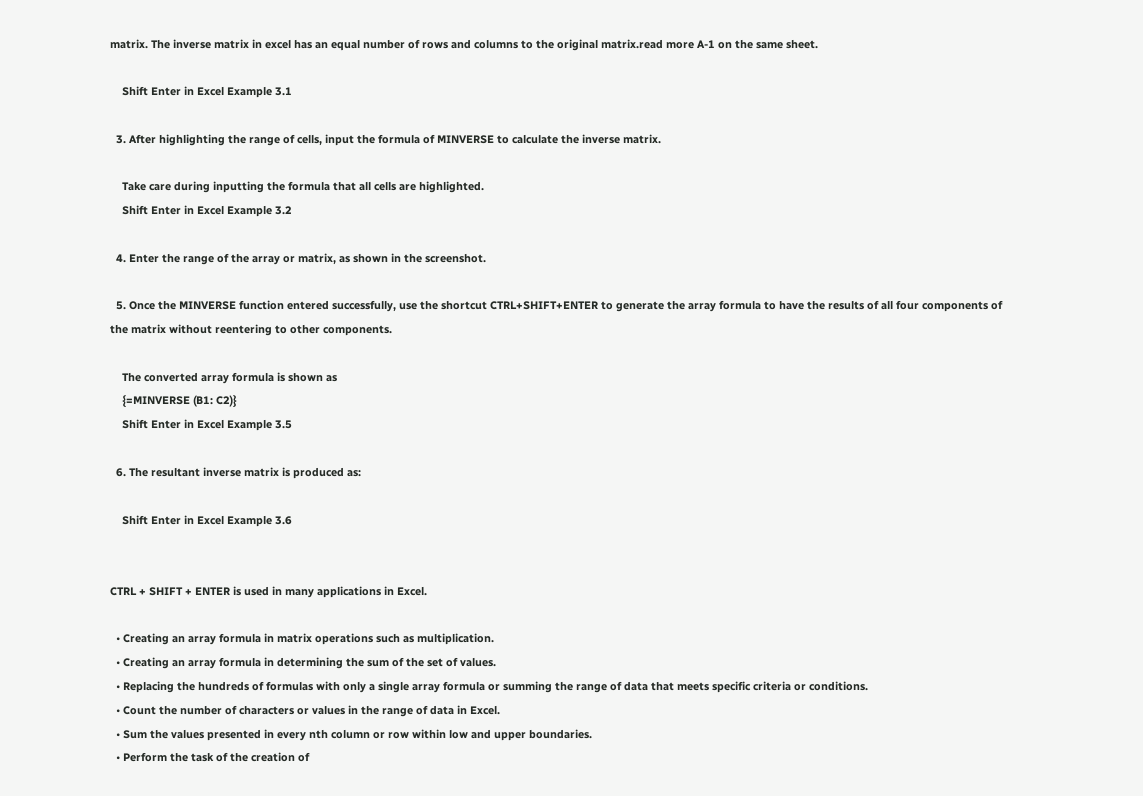matrix. The inverse matrix in excel has an equal number of rows and columns to the original matrix.read more A-1 on the same sheet.

    Shift Enter in Excel Example 3.1

  3. After highlighting the range of cells, input the formula of MINVERSE to calculate the inverse matrix.

    Take care during inputting the formula that all cells are highlighted.
    Shift Enter in Excel Example 3.2

  4. Enter the range of the array or matrix, as shown in the screenshot.

  5. Once the MINVERSE function entered successfully, use the shortcut CTRL+SHIFT+ENTER to generate the array formula to have the results of all four components of the matrix without reentering to other components.

    The converted array formula is shown as
    {=MINVERSE (B1: C2)}
    Shift Enter in Excel Example 3.5

  6. The resultant inverse matrix is produced as:

    Shift Enter in Excel Example 3.6


CTRL + SHIFT + ENTER is used in many applications in Excel.

  • Creating an array formula in matrix operations such as multiplication.
  • Creating an array formula in determining the sum of the set of values.
  • Replacing the hundreds of formulas with only a single array formula or summing the range of data that meets specific criteria or conditions.
  • Count the number of characters or values in the range of data in Excel.
  • Sum the values presented in every nth column or row within low and upper boundaries.
  • Perform the task of the creation of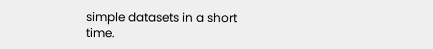simple datasets in a short time.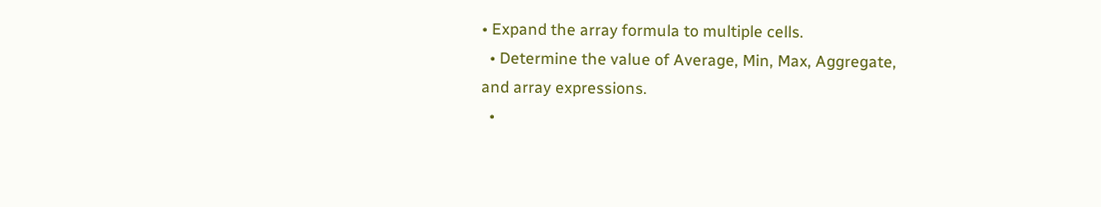• Expand the array formula to multiple cells.
  • Determine the value of Average, Min, Max, Aggregate, and array expressions.
  •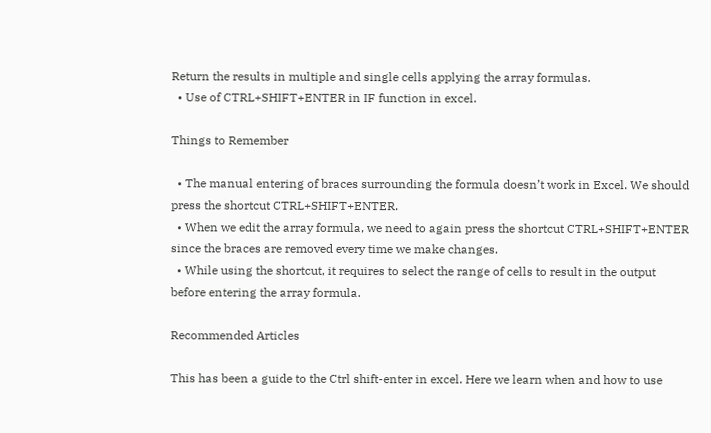Return the results in multiple and single cells applying the array formulas.
  • Use of CTRL+SHIFT+ENTER in IF function in excel.

Things to Remember

  • The manual entering of braces surrounding the formula doesn’t work in Excel. We should press the shortcut CTRL+SHIFT+ENTER.
  • When we edit the array formula, we need to again press the shortcut CTRL+SHIFT+ENTER since the braces are removed every time we make changes.
  • While using the shortcut, it requires to select the range of cells to result in the output before entering the array formula.

Recommended Articles

This has been a guide to the Ctrl shift-enter in excel. Here we learn when and how to use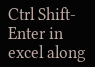Ctrl Shift-Enter in excel along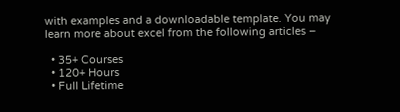with examples and a downloadable template. You may learn more about excel from the following articles –

  • 35+ Courses
  • 120+ Hours
  • Full Lifetime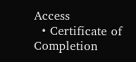Access
  • Certificate of Completion